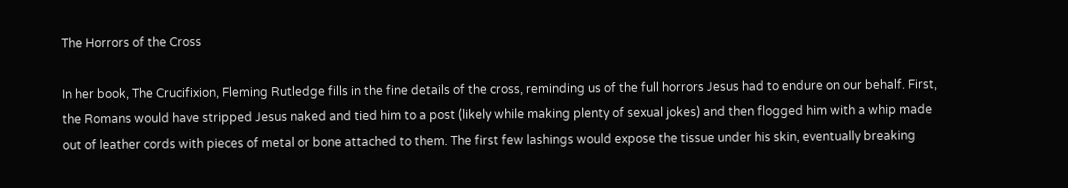The Horrors of the Cross

In her book, The Crucifixion, Fleming Rutledge fills in the fine details of the cross, reminding us of the full horrors Jesus had to endure on our behalf. First, the Romans would have stripped Jesus naked and tied him to a post (likely while making plenty of sexual jokes) and then flogged him with a whip made out of leather cords with pieces of metal or bone attached to them. The first few lashings would expose the tissue under his skin, eventually breaking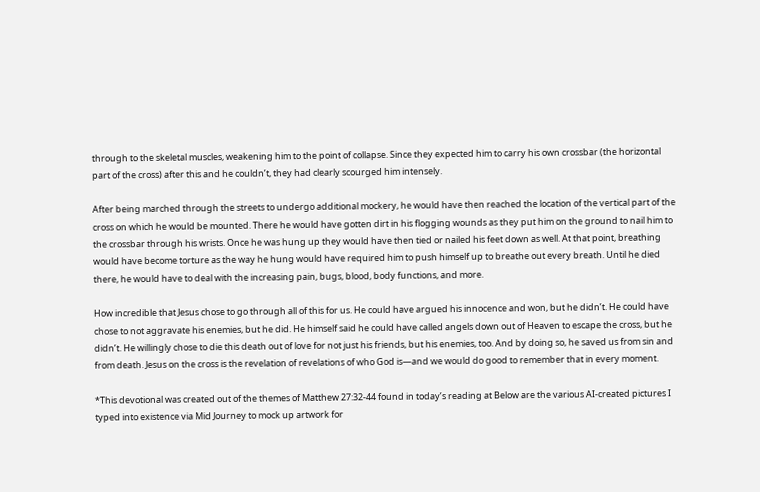through to the skeletal muscles, weakening him to the point of collapse. Since they expected him to carry his own crossbar (the horizontal part of the cross) after this and he couldn’t, they had clearly scourged him intensely.

After being marched through the streets to undergo additional mockery, he would have then reached the location of the vertical part of the cross on which he would be mounted. There he would have gotten dirt in his flogging wounds as they put him on the ground to nail him to the crossbar through his wrists. Once he was hung up they would have then tied or nailed his feet down as well. At that point, breathing would have become torture as the way he hung would have required him to push himself up to breathe out every breath. Until he died there, he would have to deal with the increasing pain, bugs, blood, body functions, and more.

How incredible that Jesus chose to go through all of this for us. He could have argued his innocence and won, but he didn’t. He could have chose to not aggravate his enemies, but he did. He himself said he could have called angels down out of Heaven to escape the cross, but he didn’t. He willingly chose to die this death out of love for not just his friends, but his enemies, too. And by doing so, he saved us from sin and from death. Jesus on the cross is the revelation of revelations of who God is—and we would do good to remember that in every moment.

*This devotional was created out of the themes of Matthew 27:32-44 found in today’s reading at Below are the various AI-created pictures I typed into existence via Mid Journey to mock up artwork for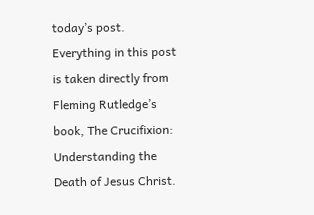today’s post. Everything in this post is taken directly from Fleming Rutledge’s book, The Crucifixion: Understanding the Death of Jesus Christ.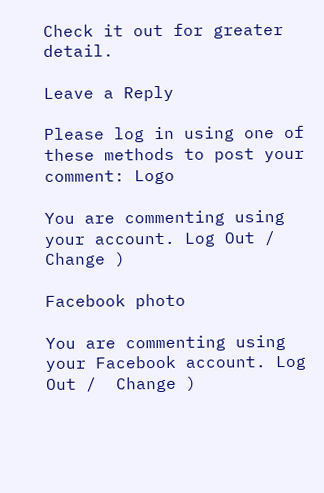Check it out for greater detail.

Leave a Reply

Please log in using one of these methods to post your comment: Logo

You are commenting using your account. Log Out /  Change )

Facebook photo

You are commenting using your Facebook account. Log Out /  Change )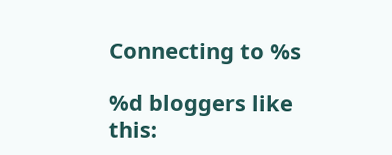Connecting to %s

%d bloggers like this: